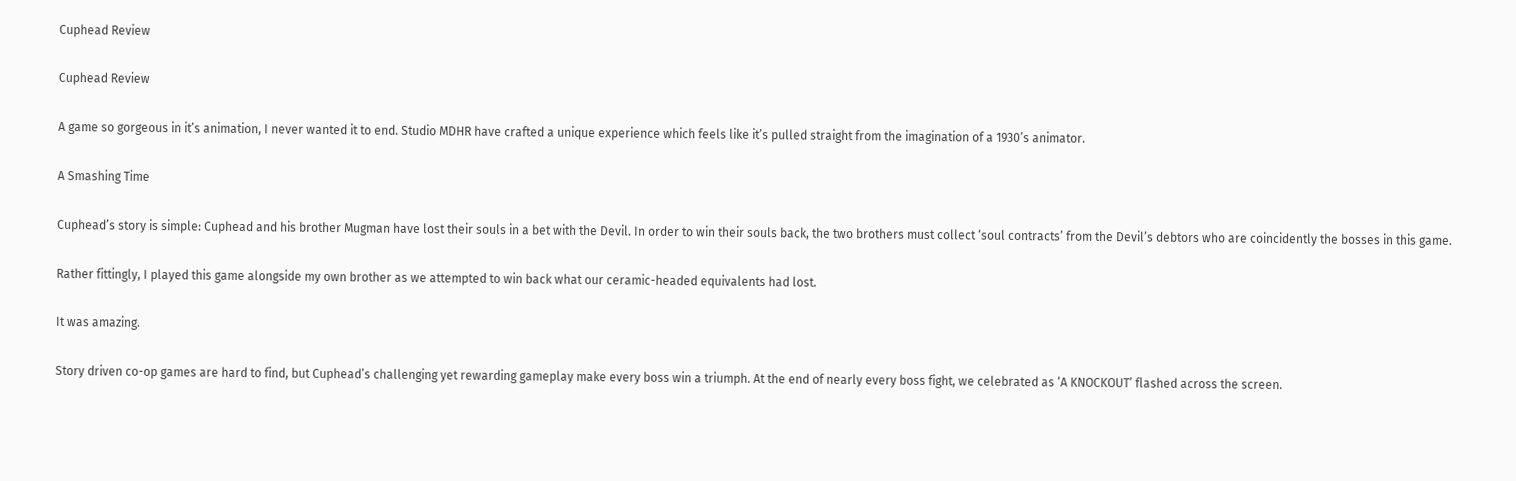Cuphead Review

Cuphead Review

A game so gorgeous in it’s animation, I never wanted it to end. Studio MDHR have crafted a unique experience which feels like it’s pulled straight from the imagination of a 1930’s animator.

A Smashing Time

Cuphead’s story is simple: Cuphead and his brother Mugman have lost their souls in a bet with the Devil. In order to win their souls back, the two brothers must collect ‘soul contracts’ from the Devil’s debtors who are coincidently the bosses in this game.

Rather fittingly, I played this game alongside my own brother as we attempted to win back what our ceramic-headed equivalents had lost.

It was amazing.

Story driven co-op games are hard to find, but Cuphead’s challenging yet rewarding gameplay make every boss win a triumph. At the end of nearly every boss fight, we celebrated as ‘A KNOCKOUT’ flashed across the screen.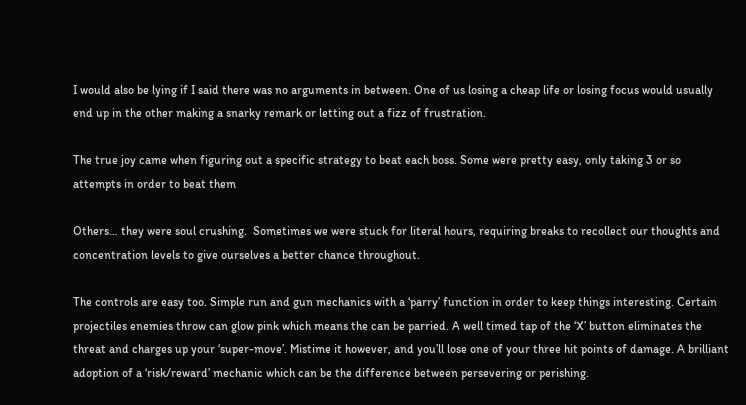I would also be lying if I said there was no arguments in between. One of us losing a cheap life or losing focus would usually end up in the other making a snarky remark or letting out a fizz of frustration.

The true joy came when figuring out a specific strategy to beat each boss. Some were pretty easy, only taking 3 or so attempts in order to beat them

Others… they were soul crushing.  Sometimes we were stuck for literal hours, requiring breaks to recollect our thoughts and concentration levels to give ourselves a better chance throughout.

The controls are easy too. Simple run and gun mechanics with a ‘parry’ function in order to keep things interesting. Certain projectiles enemies throw can glow pink which means the can be parried. A well timed tap of the ‘X’ button eliminates the threat and charges up your ‘super-move’. Mistime it however, and you’ll lose one of your three hit points of damage. A brilliant adoption of a ‘risk/reward’ mechanic which can be the difference between persevering or perishing.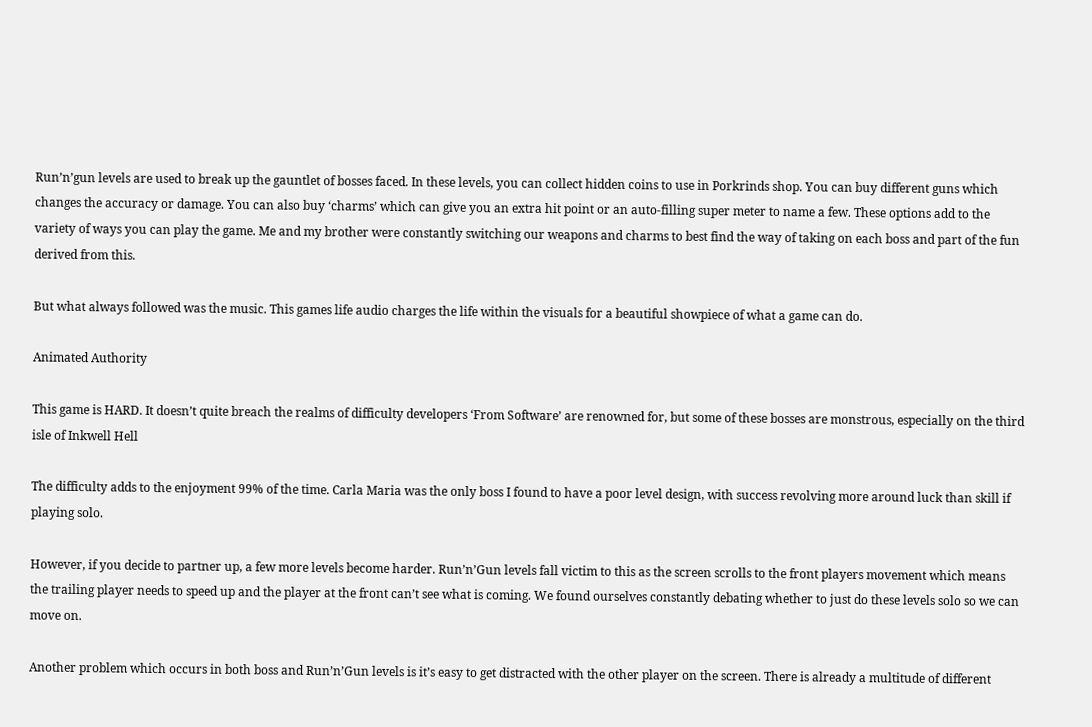Run’n’gun levels are used to break up the gauntlet of bosses faced. In these levels, you can collect hidden coins to use in Porkrinds shop. You can buy different guns which changes the accuracy or damage. You can also buy ‘charms’ which can give you an extra hit point or an auto-filling super meter to name a few. These options add to the variety of ways you can play the game. Me and my brother were constantly switching our weapons and charms to best find the way of taking on each boss and part of the fun derived from this.

But what always followed was the music. This games life audio charges the life within the visuals for a beautiful showpiece of what a game can do.

Animated Authority

This game is HARD. It doesn’t quite breach the realms of difficulty developers ‘From Software’ are renowned for, but some of these bosses are monstrous, especially on the third isle of Inkwell Hell

The difficulty adds to the enjoyment 99% of the time. Carla Maria was the only boss I found to have a poor level design, with success revolving more around luck than skill if playing solo.

However, if you decide to partner up, a few more levels become harder. Run’n’Gun levels fall victim to this as the screen scrolls to the front players movement which means the trailing player needs to speed up and the player at the front can’t see what is coming. We found ourselves constantly debating whether to just do these levels solo so we can move on.

Another problem which occurs in both boss and Run’n’Gun levels is it’s easy to get distracted with the other player on the screen. There is already a multitude of different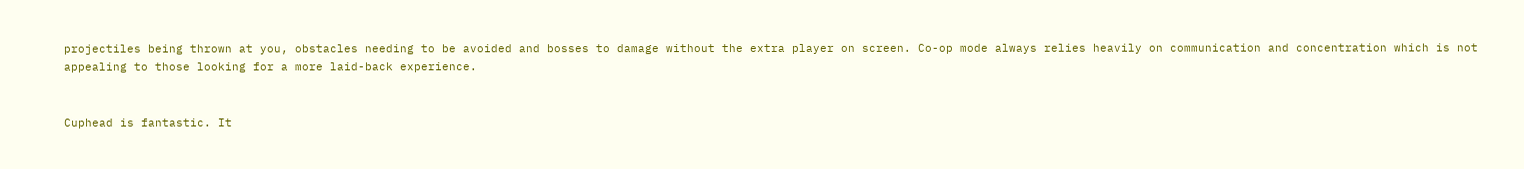projectiles being thrown at you, obstacles needing to be avoided and bosses to damage without the extra player on screen. Co-op mode always relies heavily on communication and concentration which is not appealing to those looking for a more laid-back experience.


Cuphead is fantastic. It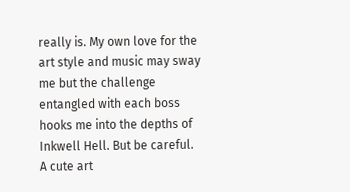really is. My own love for the art style and music may sway me but the challenge entangled with each boss hooks me into the depths of Inkwell Hell. But be careful. A cute art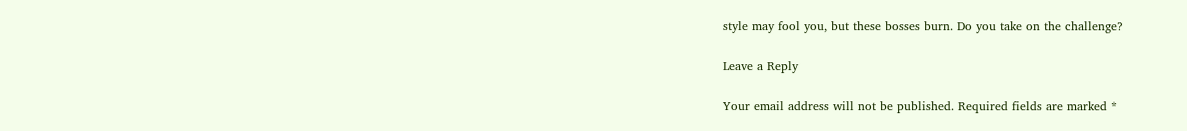style may fool you, but these bosses burn. Do you take on the challenge?

Leave a Reply

Your email address will not be published. Required fields are marked *